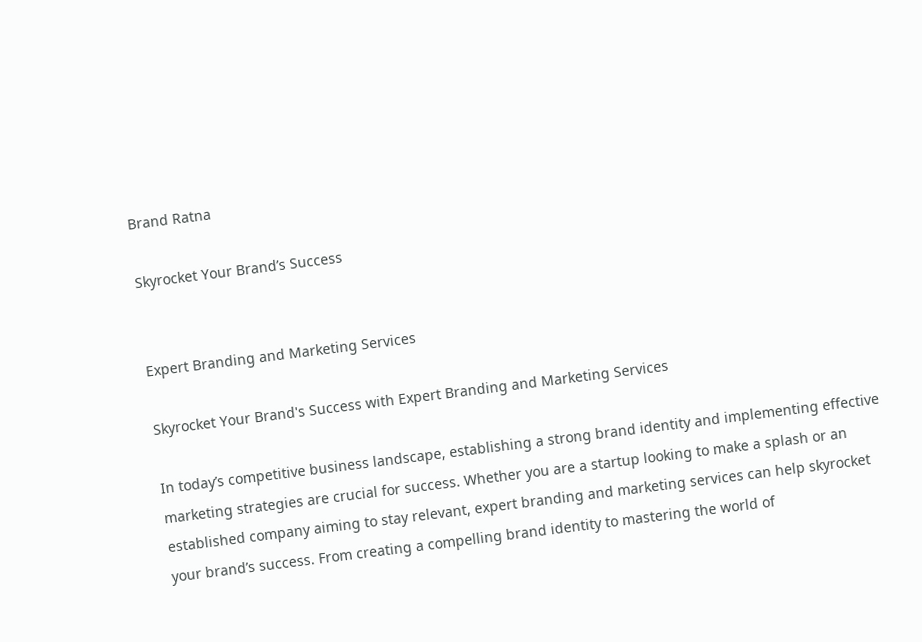Brand Ratna

Skyrocket Your Brand’s Success


Expert Branding and Marketing Services

Skyrocket Your Brand's Success with Expert Branding and Marketing Services

In today’s competitive business landscape, establishing a strong brand identity and implementing effective marketing strategies are crucial for success. Whether you are a startup looking to make a splash or an established company aiming to stay relevant, expert branding and marketing services can help skyrocket your brand’s success. From creating a compelling brand identity to mastering the world of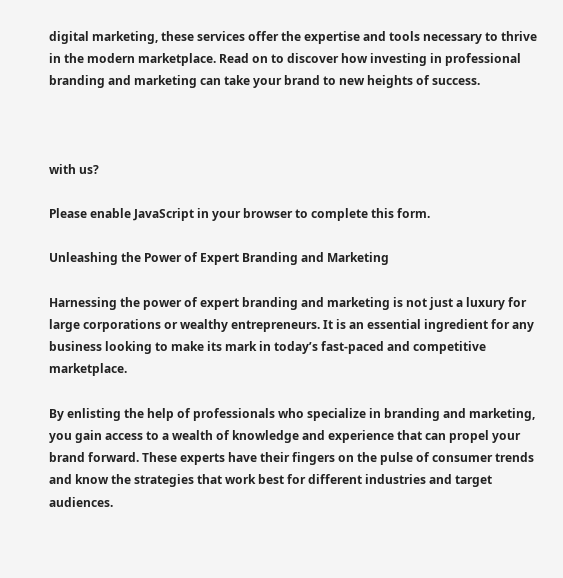digital marketing, these services offer the expertise and tools necessary to thrive in the modern marketplace. Read on to discover how investing in professional branding and marketing can take your brand to new heights of success.



with us?

Please enable JavaScript in your browser to complete this form.

Unleashing the Power of Expert Branding and Marketing

Harnessing the power of expert branding and marketing is not just a luxury for large corporations or wealthy entrepreneurs. It is an essential ingredient for any business looking to make its mark in today’s fast-paced and competitive marketplace.

By enlisting the help of professionals who specialize in branding and marketing, you gain access to a wealth of knowledge and experience that can propel your brand forward. These experts have their fingers on the pulse of consumer trends and know the strategies that work best for different industries and target audiences.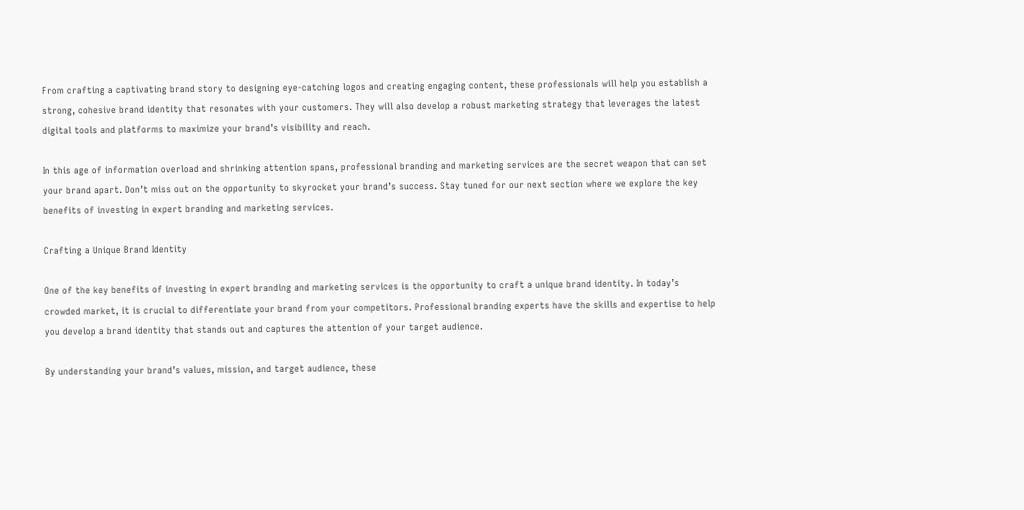From crafting a captivating brand story to designing eye-catching logos and creating engaging content, these professionals will help you establish a strong, cohesive brand identity that resonates with your customers. They will also develop a robust marketing strategy that leverages the latest digital tools and platforms to maximize your brand’s visibility and reach.

In this age of information overload and shrinking attention spans, professional branding and marketing services are the secret weapon that can set your brand apart. Don’t miss out on the opportunity to skyrocket your brand’s success. Stay tuned for our next section where we explore the key benefits of investing in expert branding and marketing services.

Crafting a Unique Brand Identity

One of the key benefits of investing in expert branding and marketing services is the opportunity to craft a unique brand identity. In today’s crowded market, it is crucial to differentiate your brand from your competitors. Professional branding experts have the skills and expertise to help you develop a brand identity that stands out and captures the attention of your target audience.

By understanding your brand’s values, mission, and target audience, these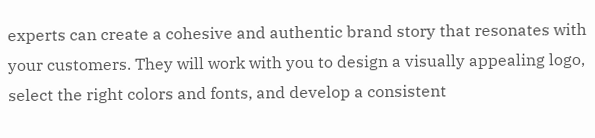experts can create a cohesive and authentic brand story that resonates with your customers. They will work with you to design a visually appealing logo, select the right colors and fonts, and develop a consistent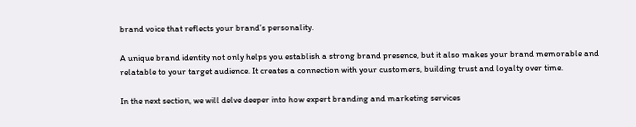brand voice that reflects your brand’s personality.

A unique brand identity not only helps you establish a strong brand presence, but it also makes your brand memorable and relatable to your target audience. It creates a connection with your customers, building trust and loyalty over time.

In the next section, we will delve deeper into how expert branding and marketing services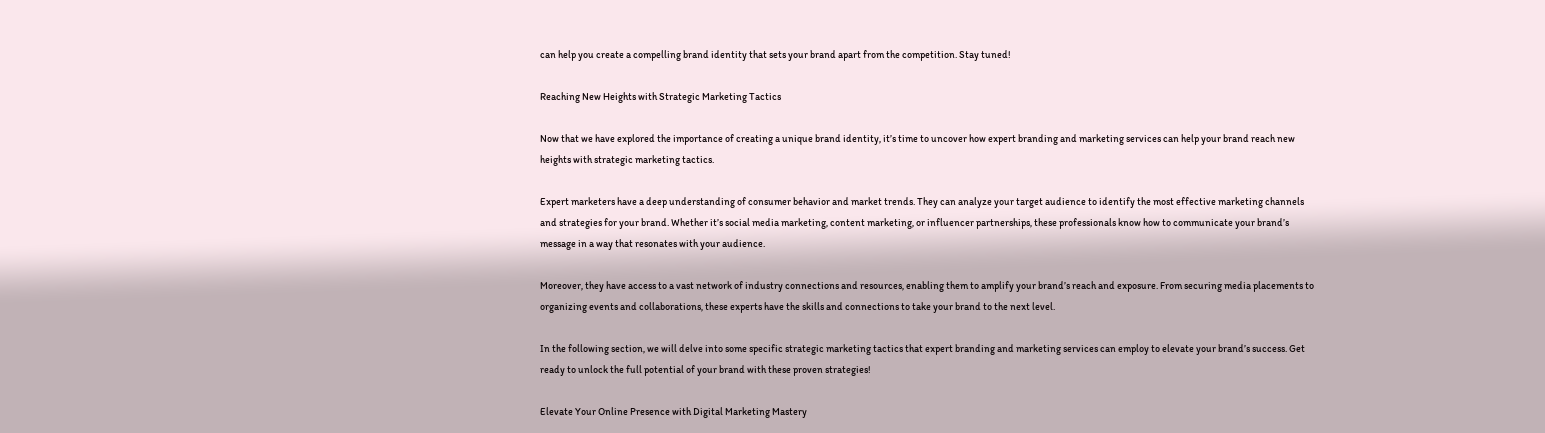can help you create a compelling brand identity that sets your brand apart from the competition. Stay tuned!

Reaching New Heights with Strategic Marketing Tactics

Now that we have explored the importance of creating a unique brand identity, it’s time to uncover how expert branding and marketing services can help your brand reach new heights with strategic marketing tactics.

Expert marketers have a deep understanding of consumer behavior and market trends. They can analyze your target audience to identify the most effective marketing channels and strategies for your brand. Whether it’s social media marketing, content marketing, or influencer partnerships, these professionals know how to communicate your brand’s message in a way that resonates with your audience.

Moreover, they have access to a vast network of industry connections and resources, enabling them to amplify your brand’s reach and exposure. From securing media placements to organizing events and collaborations, these experts have the skills and connections to take your brand to the next level.

In the following section, we will delve into some specific strategic marketing tactics that expert branding and marketing services can employ to elevate your brand’s success. Get ready to unlock the full potential of your brand with these proven strategies!

Elevate Your Online Presence with Digital Marketing Mastery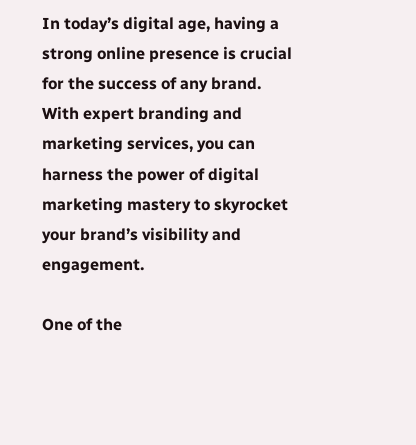In today’s digital age, having a strong online presence is crucial for the success of any brand. With expert branding and marketing services, you can harness the power of digital marketing mastery to skyrocket your brand’s visibility and engagement.

One of the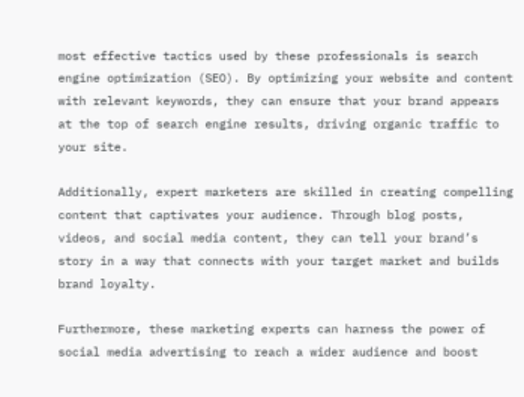most effective tactics used by these professionals is search engine optimization (SEO). By optimizing your website and content with relevant keywords, they can ensure that your brand appears at the top of search engine results, driving organic traffic to your site.

Additionally, expert marketers are skilled in creating compelling content that captivates your audience. Through blog posts, videos, and social media content, they can tell your brand’s story in a way that connects with your target market and builds brand loyalty.

Furthermore, these marketing experts can harness the power of social media advertising to reach a wider audience and boost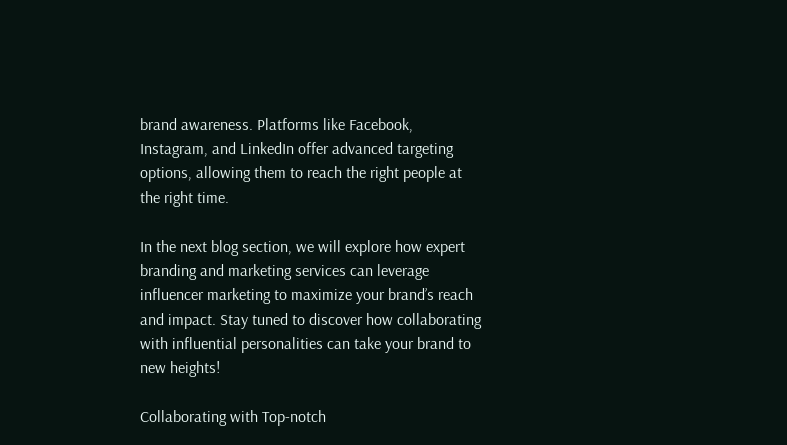brand awareness. Platforms like Facebook, Instagram, and LinkedIn offer advanced targeting options, allowing them to reach the right people at the right time.

In the next blog section, we will explore how expert branding and marketing services can leverage influencer marketing to maximize your brand’s reach and impact. Stay tuned to discover how collaborating with influential personalities can take your brand to new heights!

Collaborating with Top-notch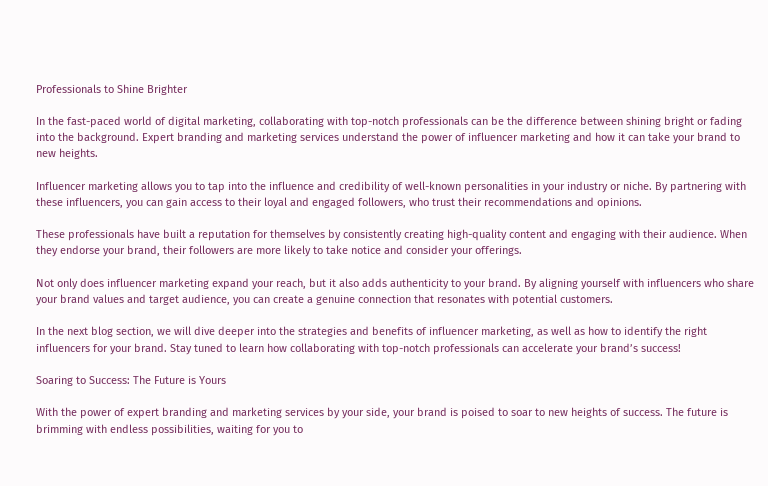Professionals to Shine Brighter

In the fast-paced world of digital marketing, collaborating with top-notch professionals can be the difference between shining bright or fading into the background. Expert branding and marketing services understand the power of influencer marketing and how it can take your brand to new heights.

Influencer marketing allows you to tap into the influence and credibility of well-known personalities in your industry or niche. By partnering with these influencers, you can gain access to their loyal and engaged followers, who trust their recommendations and opinions.

These professionals have built a reputation for themselves by consistently creating high-quality content and engaging with their audience. When they endorse your brand, their followers are more likely to take notice and consider your offerings.

Not only does influencer marketing expand your reach, but it also adds authenticity to your brand. By aligning yourself with influencers who share your brand values and target audience, you can create a genuine connection that resonates with potential customers.

In the next blog section, we will dive deeper into the strategies and benefits of influencer marketing, as well as how to identify the right influencers for your brand. Stay tuned to learn how collaborating with top-notch professionals can accelerate your brand’s success!

Soaring to Success: The Future is Yours

With the power of expert branding and marketing services by your side, your brand is poised to soar to new heights of success. The future is brimming with endless possibilities, waiting for you to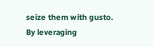seize them with gusto. By leveraging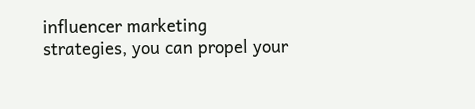influencer marketing strategies, you can propel your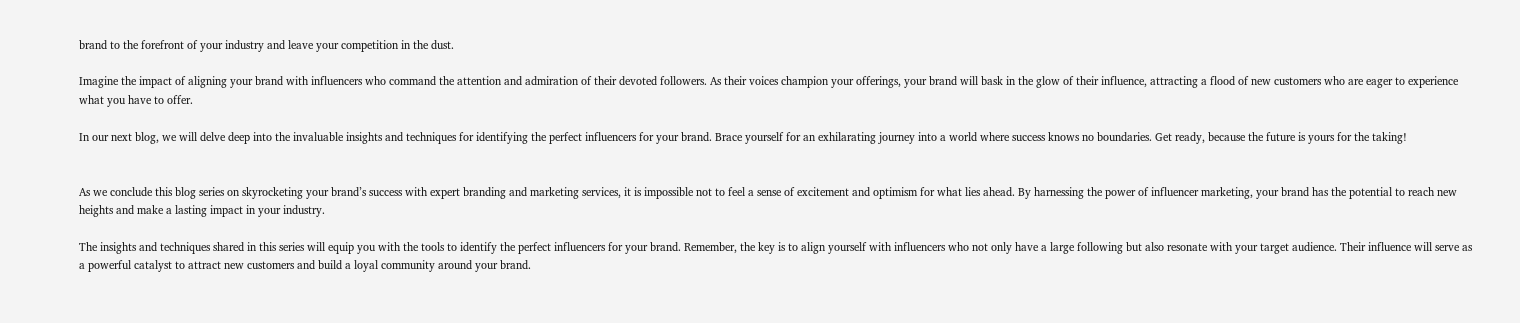brand to the forefront of your industry and leave your competition in the dust.

Imagine the impact of aligning your brand with influencers who command the attention and admiration of their devoted followers. As their voices champion your offerings, your brand will bask in the glow of their influence, attracting a flood of new customers who are eager to experience what you have to offer.

In our next blog, we will delve deep into the invaluable insights and techniques for identifying the perfect influencers for your brand. Brace yourself for an exhilarating journey into a world where success knows no boundaries. Get ready, because the future is yours for the taking!


As we conclude this blog series on skyrocketing your brand’s success with expert branding and marketing services, it is impossible not to feel a sense of excitement and optimism for what lies ahead. By harnessing the power of influencer marketing, your brand has the potential to reach new heights and make a lasting impact in your industry.

The insights and techniques shared in this series will equip you with the tools to identify the perfect influencers for your brand. Remember, the key is to align yourself with influencers who not only have a large following but also resonate with your target audience. Their influence will serve as a powerful catalyst to attract new customers and build a loyal community around your brand.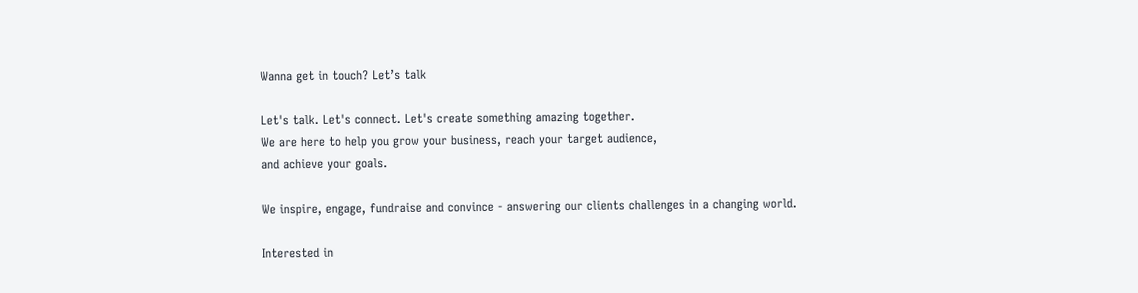Wanna get in touch? Let’s talk

Let's talk. Let's connect. Let's create something amazing together.
We are here to help you grow your business, reach your target audience,
and achieve your goals.

We inspire, engage, fundraise and convince - answering our clients challenges in a changing world.

Interested in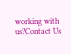working with us?Contact Us